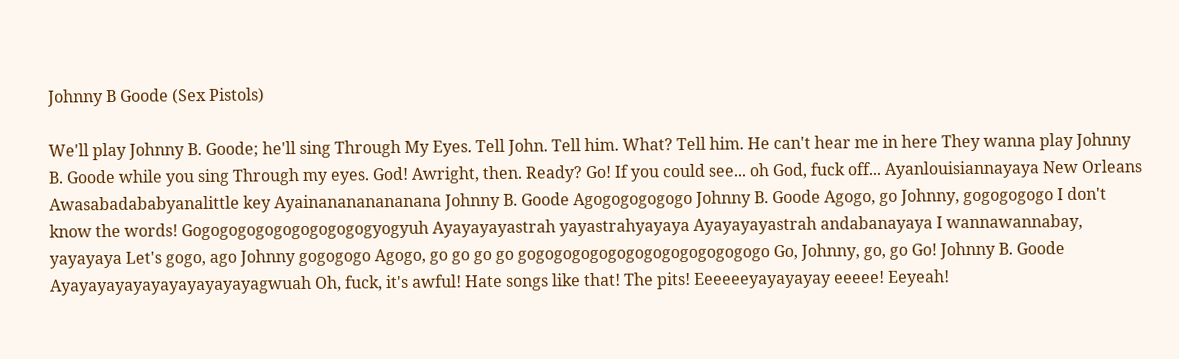Johnny B Goode (Sex Pistols)

We'll play Johnny B. Goode; he'll sing Through My Eyes. Tell John. Tell him. What? Tell him. He can't hear me in here They wanna play Johnny B. Goode while you sing Through my eyes. God! Awright, then. Ready? Go! If you could see... oh God, fuck off... Ayanlouisiannayaya New Orleans Awasabadababyanalittle key Ayainanananananana Johnny B. Goode Agogogogogogo Johnny B. Goode Agogo, go Johnny, gogogogogo I don't know the words! Gogogogogogogogogogogyogyuh Ayayayayastrah yayastrahyayaya Ayayayayastrah andabanayaya I wannawannabay, yayayaya Let's gogo, ago Johnny gogogogo Agogo, go go go go gogogogogogogogogogogogogogo Go, Johnny, go, go Go! Johnny B. Goode Ayayayayayayayayayayayagwuah Oh, fuck, it's awful! Hate songs like that! The pits! Eeeeeeyayayayay eeeee! Eeyeah!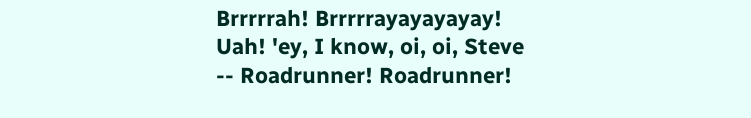Brrrrrah! Brrrrrayayayayay! Uah! 'ey, I know, oi, oi, Steve -- Roadrunner! Roadrunner!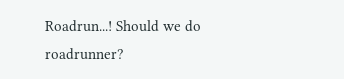Roadrun...! Should we do roadrunner?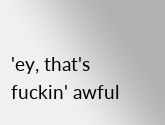'ey, that's fuckin' awful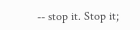-- stop it. Stop it;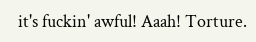it's fuckin' awful! Aaah! Torture.